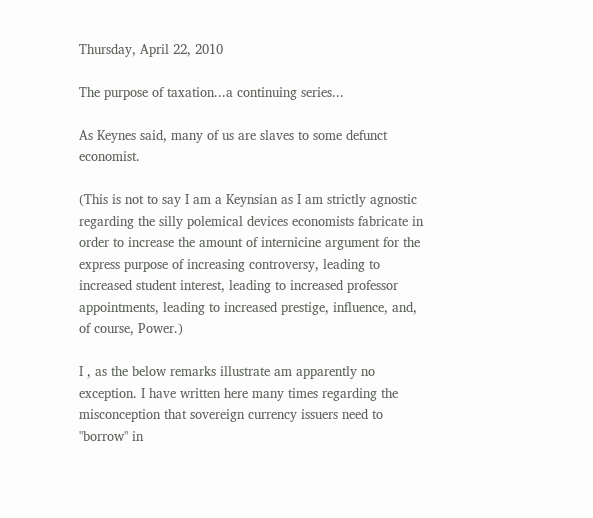Thursday, April 22, 2010

The purpose of taxation...a continuing series...

As Keynes said, many of us are slaves to some defunct economist.

(This is not to say I am a Keynsian as I am strictly agnostic regarding the silly polemical devices economists fabricate in order to increase the amount of internicine argument for the express purpose of increasing controversy, leading to increased student interest, leading to increased professor appointments, leading to increased prestige, influence, and, of course, Power.)

I , as the below remarks illustrate am apparently no exception. I have written here many times regarding the misconception that sovereign currency issuers need to "borrow" in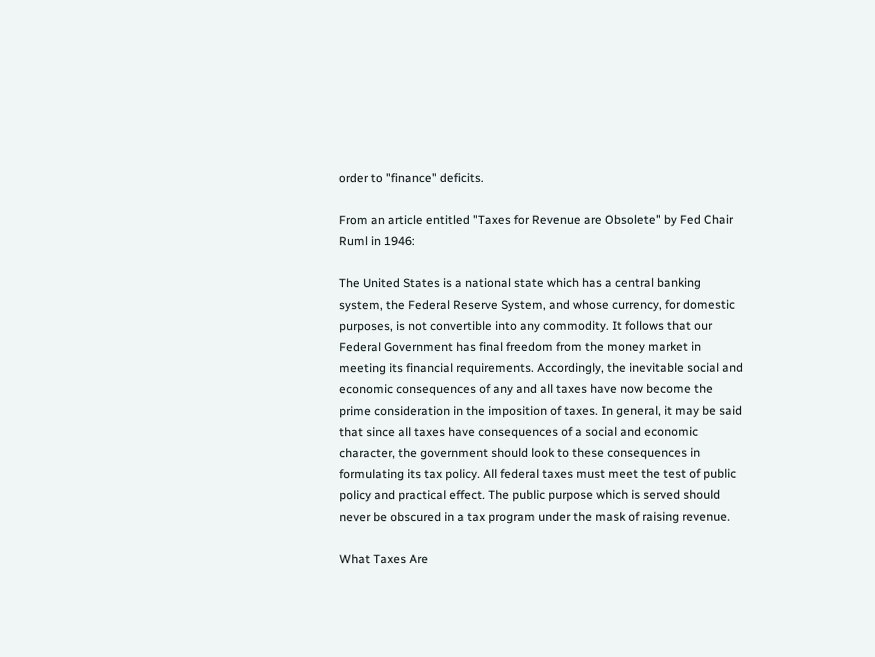order to "finance" deficits.

From an article entitled "Taxes for Revenue are Obsolete" by Fed Chair Ruml in 1946:

The United States is a national state which has a central banking system, the Federal Reserve System, and whose currency, for domestic purposes, is not convertible into any commodity. It follows that our Federal Government has final freedom from the money market in meeting its financial requirements. Accordingly, the inevitable social and economic consequences of any and all taxes have now become the prime consideration in the imposition of taxes. In general, it may be said that since all taxes have consequences of a social and economic character, the government should look to these consequences in formulating its tax policy. All federal taxes must meet the test of public policy and practical effect. The public purpose which is served should never be obscured in a tax program under the mask of raising revenue.

What Taxes Are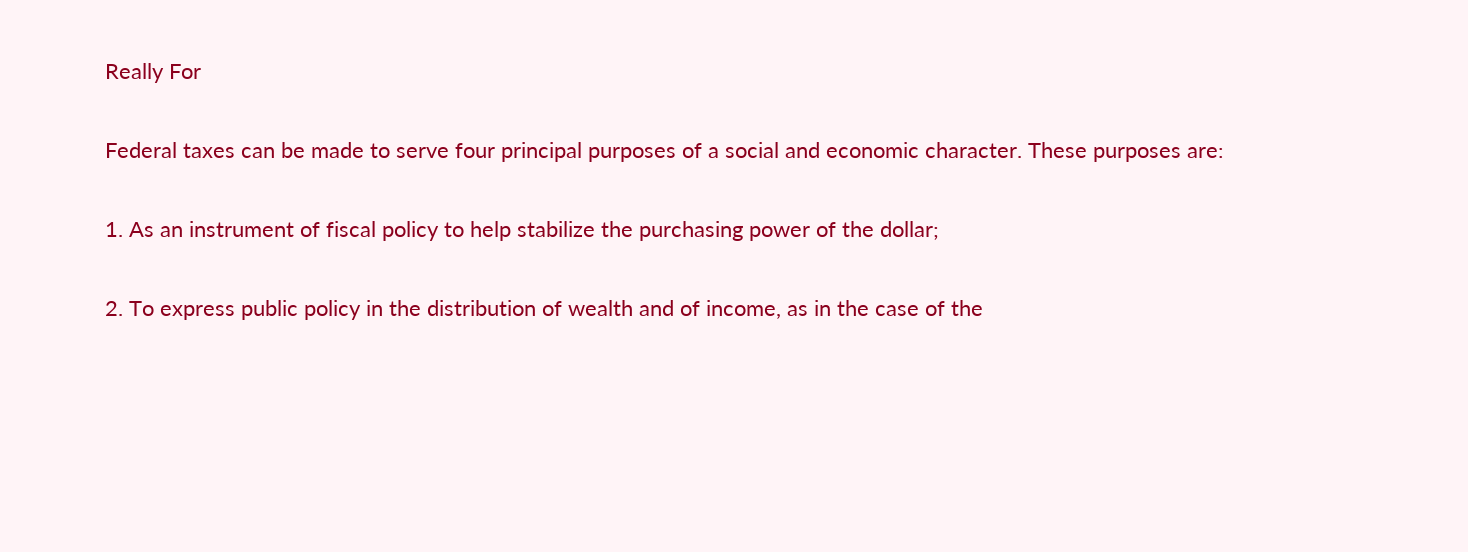Really For

Federal taxes can be made to serve four principal purposes of a social and economic character. These purposes are:

1. As an instrument of fiscal policy to help stabilize the purchasing power of the dollar;

2. To express public policy in the distribution of wealth and of income, as in the case of the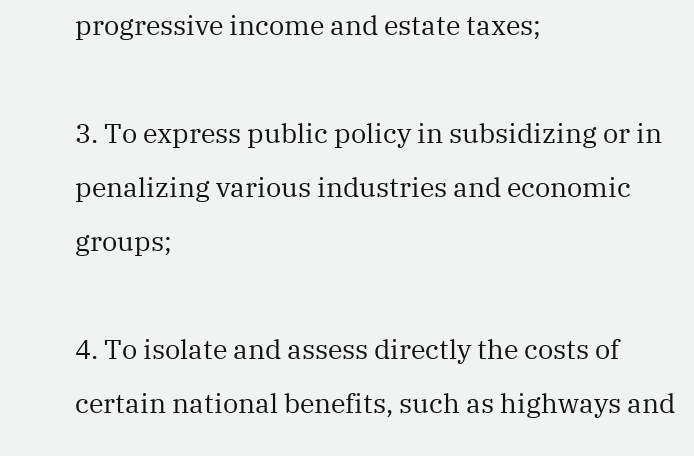progressive income and estate taxes;

3. To express public policy in subsidizing or in penalizing various industries and economic groups;

4. To isolate and assess directly the costs of certain national benefits, such as highways and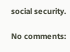social security.

No comments: